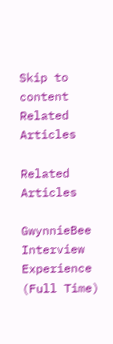Skip to content
Related Articles

Related Articles

GwynnieBee Interview Experience (Full Time)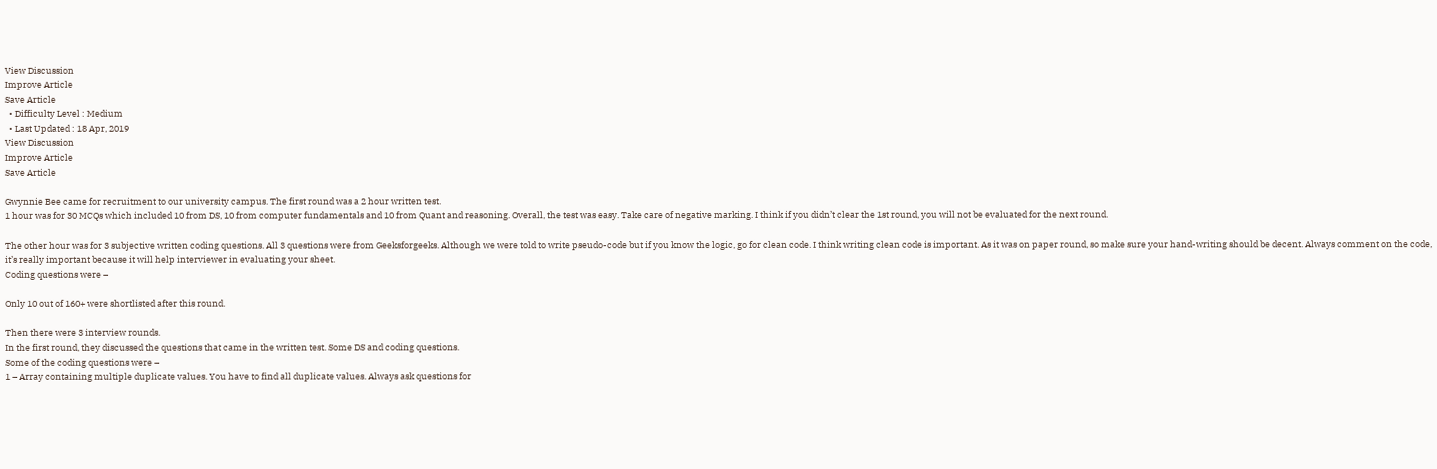View Discussion
Improve Article
Save Article
  • Difficulty Level : Medium
  • Last Updated : 18 Apr, 2019
View Discussion
Improve Article
Save Article

Gwynnie Bee came for recruitment to our university campus. The first round was a 2 hour written test.
1 hour was for 30 MCQs which included 10 from DS, 10 from computer fundamentals and 10 from Quant and reasoning. Overall, the test was easy. Take care of negative marking. I think if you didn’t clear the 1st round, you will not be evaluated for the next round.

The other hour was for 3 subjective written coding questions. All 3 questions were from Geeksforgeeks. Although we were told to write pseudo-code but if you know the logic, go for clean code. I think writing clean code is important. As it was on paper round, so make sure your hand-writing should be decent. Always comment on the code, it’s really important because it will help interviewer in evaluating your sheet.
Coding questions were –

Only 10 out of 160+ were shortlisted after this round.

Then there were 3 interview rounds.
In the first round, they discussed the questions that came in the written test. Some DS and coding questions.
Some of the coding questions were –
1 – Array containing multiple duplicate values. You have to find all duplicate values. Always ask questions for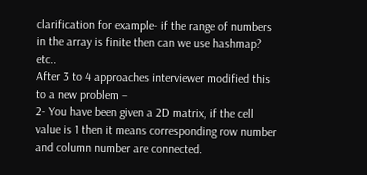clarification for example- if the range of numbers in the array is finite then can we use hashmap? etc..
After 3 to 4 approaches interviewer modified this to a new problem –
2- You have been given a 2D matrix, if the cell value is 1 then it means corresponding row number and column number are connected.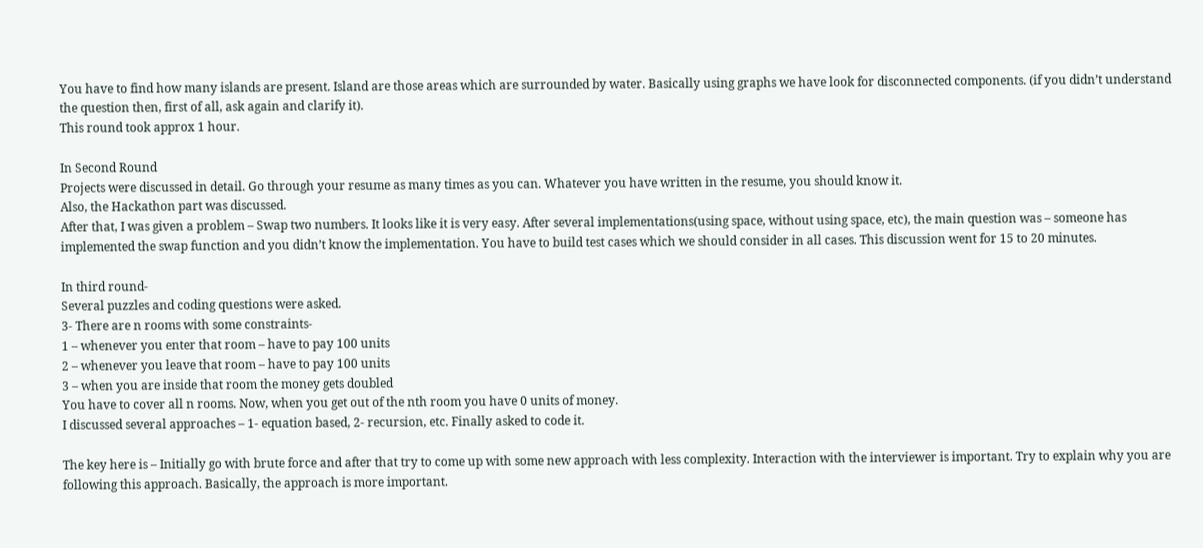You have to find how many islands are present. Island are those areas which are surrounded by water. Basically using graphs we have look for disconnected components. (if you didn’t understand the question then, first of all, ask again and clarify it).
This round took approx 1 hour.

In Second Round
Projects were discussed in detail. Go through your resume as many times as you can. Whatever you have written in the resume, you should know it.
Also, the Hackathon part was discussed.
After that, I was given a problem – Swap two numbers. It looks like it is very easy. After several implementations(using space, without using space, etc), the main question was – someone has implemented the swap function and you didn’t know the implementation. You have to build test cases which we should consider in all cases. This discussion went for 15 to 20 minutes.

In third round-
Several puzzles and coding questions were asked.
3- There are n rooms with some constraints-
1 – whenever you enter that room – have to pay 100 units
2 – whenever you leave that room – have to pay 100 units
3 – when you are inside that room the money gets doubled
You have to cover all n rooms. Now, when you get out of the nth room you have 0 units of money.
I discussed several approaches – 1- equation based, 2- recursion, etc. Finally asked to code it.

The key here is – Initially go with brute force and after that try to come up with some new approach with less complexity. Interaction with the interviewer is important. Try to explain why you are following this approach. Basically, the approach is more important.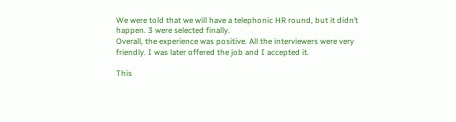We were told that we will have a telephonic HR round, but it didn’t happen. 3 were selected finally.
Overall, the experience was positive. All the interviewers were very friendly. I was later offered the job and I accepted it.

This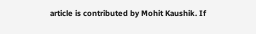article is contributed by Mohit Kaushik. If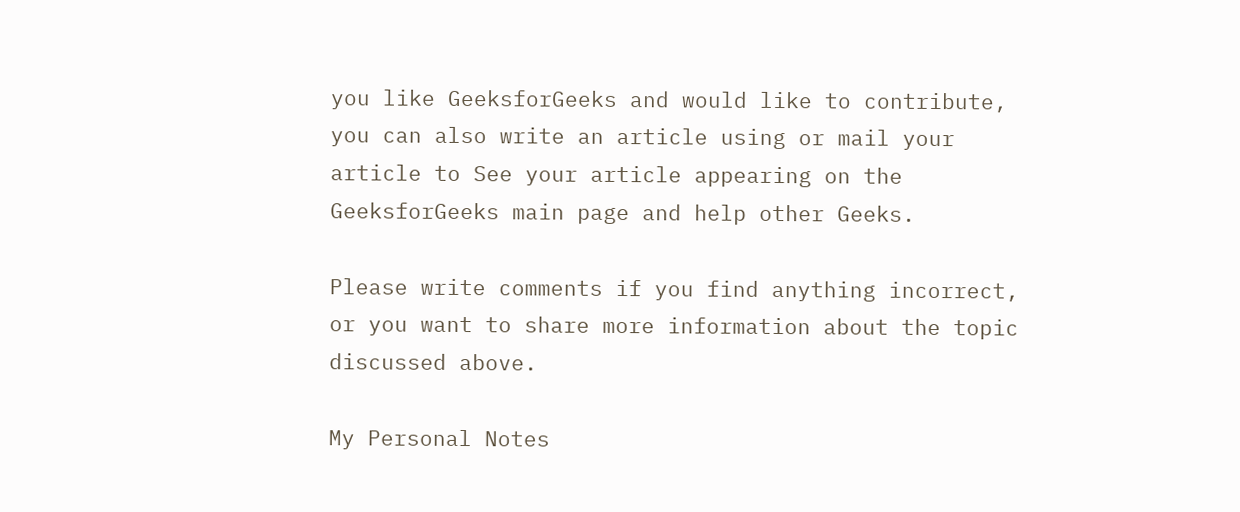you like GeeksforGeeks and would like to contribute, you can also write an article using or mail your article to See your article appearing on the GeeksforGeeks main page and help other Geeks.

Please write comments if you find anything incorrect, or you want to share more information about the topic discussed above.

My Personal Notes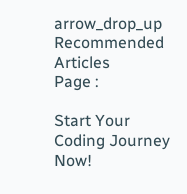arrow_drop_up
Recommended Articles
Page :

Start Your Coding Journey Now!